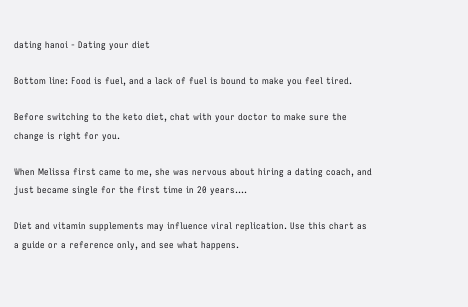dating hanoi - Dating your diet

Bottom line: Food is fuel, and a lack of fuel is bound to make you feel tired.

Before switching to the keto diet, chat with your doctor to make sure the change is right for you.

When Melissa first came to me, she was nervous about hiring a dating coach, and just became single for the first time in 20 years....

Diet and vitamin supplements may influence viral replication. Use this chart as a guide or a reference only, and see what happens.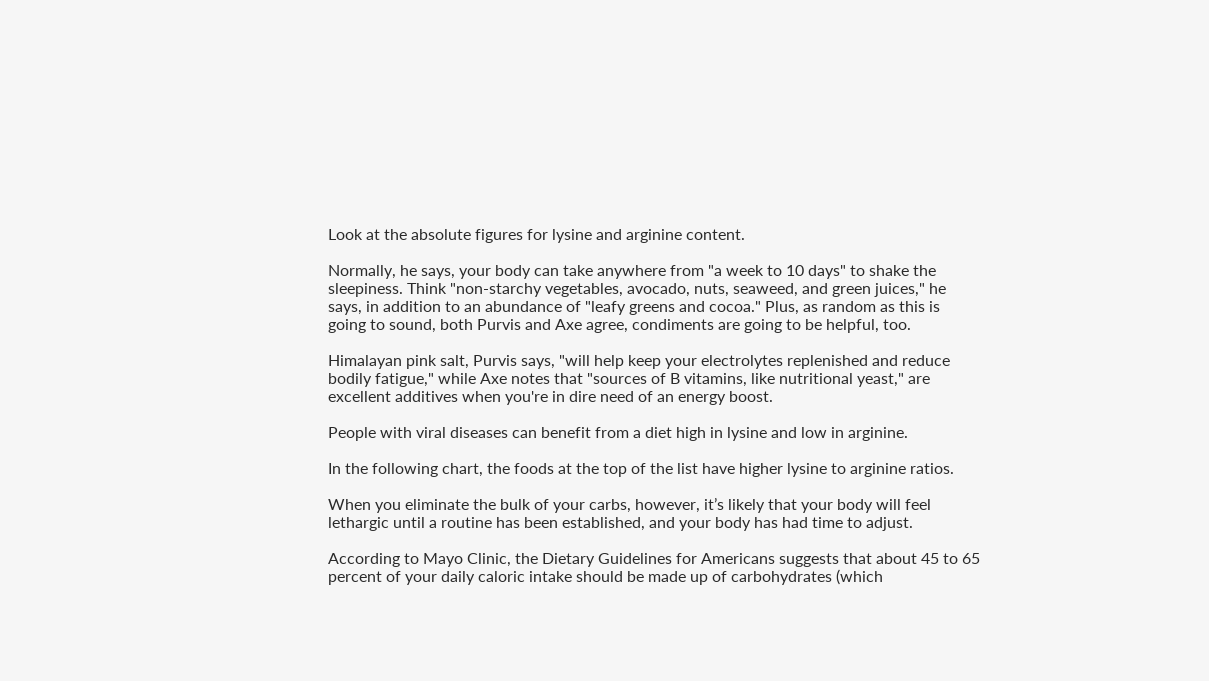Look at the absolute figures for lysine and arginine content.

Normally, he says, your body can take anywhere from "a week to 10 days" to shake the sleepiness. Think "non-starchy vegetables, avocado, nuts, seaweed, and green juices," he says, in addition to an abundance of "leafy greens and cocoa." Plus, as random as this is going to sound, both Purvis and Axe agree, condiments are going to be helpful, too.

Himalayan pink salt, Purvis says, "will help keep your electrolytes replenished and reduce bodily fatigue," while Axe notes that "sources of B vitamins, like nutritional yeast," are excellent additives when you're in dire need of an energy boost.

People with viral diseases can benefit from a diet high in lysine and low in arginine.

In the following chart, the foods at the top of the list have higher lysine to arginine ratios.

When you eliminate the bulk of your carbs, however, it’s likely that your body will feel lethargic until a routine has been established, and your body has had time to adjust.

According to Mayo Clinic, the Dietary Guidelines for Americans suggests that about 45 to 65 percent of your daily caloric intake should be made up of carbohydrates (which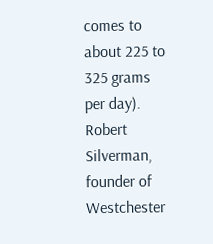comes to about 225 to 325 grams per day). Robert Silverman, founder of Westchester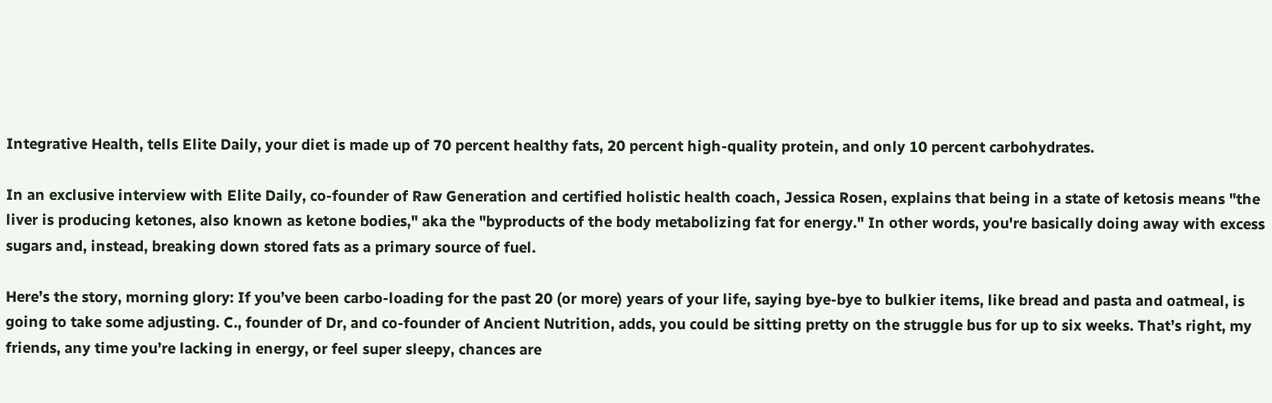Integrative Health, tells Elite Daily, your diet is made up of 70 percent healthy fats, 20 percent high-quality protein, and only 10 percent carbohydrates.

In an exclusive interview with Elite Daily, co-founder of Raw Generation and certified holistic health coach, Jessica Rosen, explains that being in a state of ketosis means "the liver is producing ketones, also known as ketone bodies," aka the "byproducts of the body metabolizing fat for energy." In other words, you're basically doing away with excess sugars and, instead, breaking down stored fats as a primary source of fuel.

Here’s the story, morning glory: If you’ve been carbo-loading for the past 20 (or more) years of your life, saying bye-bye to bulkier items, like bread and pasta and oatmeal, is going to take some adjusting. C., founder of Dr, and co-founder of Ancient Nutrition, adds, you could be sitting pretty on the struggle bus for up to six weeks. That’s right, my friends, any time you’re lacking in energy, or feel super sleepy, chances are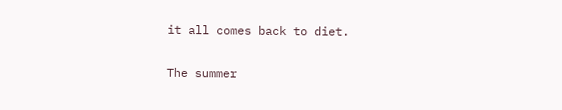it all comes back to diet.

The summer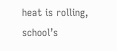heat is rolling, school’s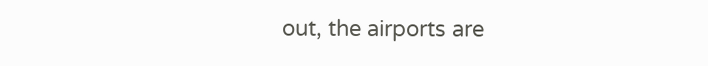out, the airports are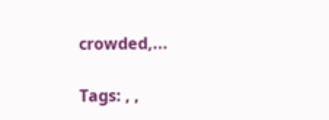crowded,...

Tags: , ,